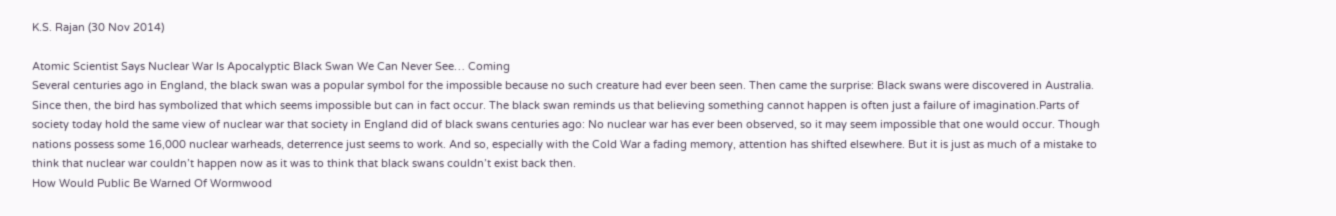K.S. Rajan (30 Nov 2014)

Atomic Scientist Says Nuclear War Is Apocalyptic Black Swan We Can Never See… Coming
Several centuries ago in England, the black swan was a popular symbol for the impossible because no such creature had ever been seen. Then came the surprise: Black swans were discovered in Australia. Since then, the bird has symbolized that which seems impossible but can in fact occur. The black swan reminds us that believing something cannot happen is often just a failure of imagination.Parts of society today hold the same view of nuclear war that society in England did of black swans centuries ago: No nuclear war has ever been observed, so it may seem impossible that one would occur. Though nations possess some 16,000 nuclear warheads, deterrence just seems to work. And so, especially with the Cold War a fading memory, attention has shifted elsewhere. But it is just as much of a mistake to think that nuclear war couldn’t happen now as it was to think that black swans couldn’t exist back then.
How Would Public Be Warned Of Wormwood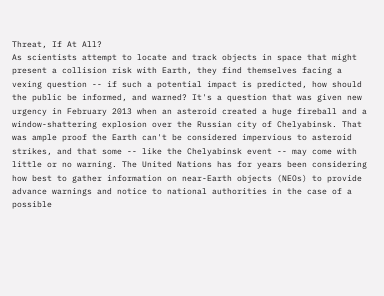Threat, If At All?
As scientists attempt to locate and track objects in space that might present a collision risk with Earth, they find themselves facing a vexing question -- if such a potential impact is predicted, how should the public be informed, and warned? It's a question that was given new urgency in February 2013 when an asteroid created a huge fireball and a window-shattering explosion over the Russian city of Chelyabinsk. That was ample proof the Earth can't be considered impervious to asteroid strikes, and that some -- like the Chelyabinsk event -- may come with little or no warning. The United Nations has for years been considering how best to gather information on near-Earth objects (NEOs) to provide advance warnings and notice to national authorities in the case of a possible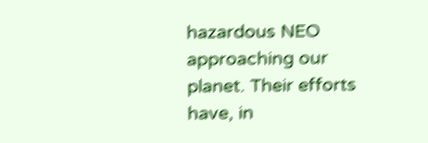hazardous NEO approaching our planet. Their efforts have, in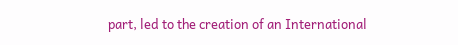part, led to the creation of an International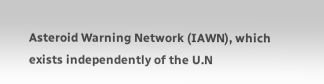Asteroid Warning Network (IAWN), which exists independently of the U.N